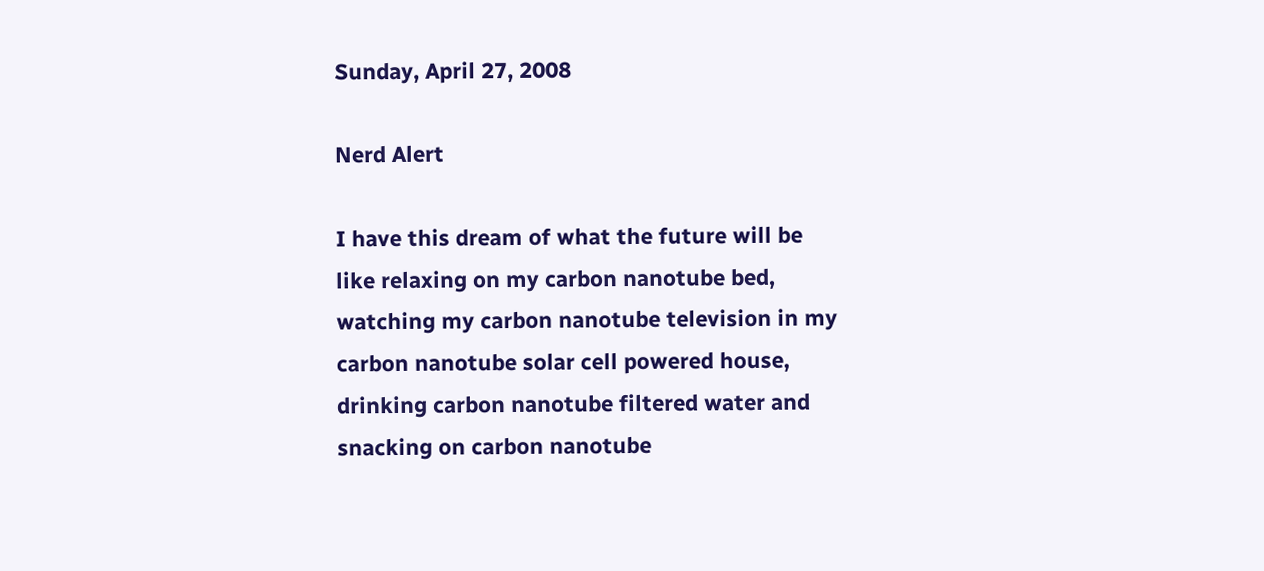Sunday, April 27, 2008

Nerd Alert

I have this dream of what the future will be like relaxing on my carbon nanotube bed, watching my carbon nanotube television in my carbon nanotube solar cell powered house, drinking carbon nanotube filtered water and snacking on carbon nanotube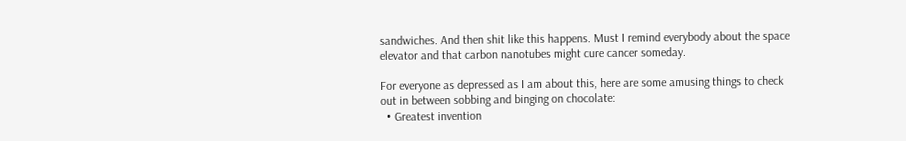sandwiches. And then shit like this happens. Must I remind everybody about the space elevator and that carbon nanotubes might cure cancer someday.

For everyone as depressed as I am about this, here are some amusing things to check out in between sobbing and binging on chocolate:
  • Greatest invention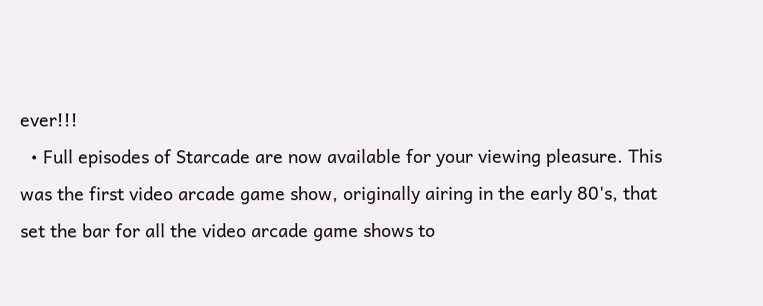ever!!!
  • Full episodes of Starcade are now available for your viewing pleasure. This was the first video arcade game show, originally airing in the early 80's, that set the bar for all the video arcade game shows to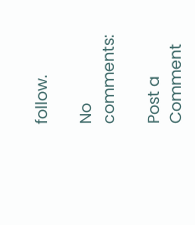follow.

No comments:

Post a Comment